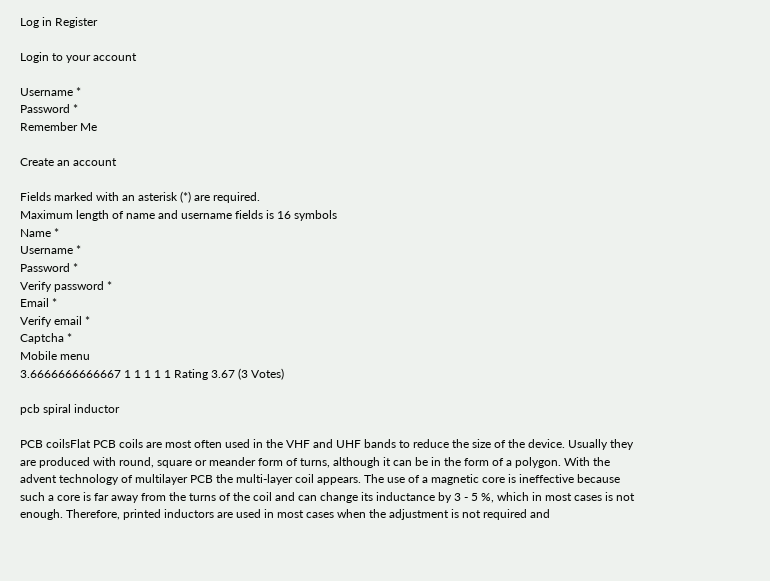Log in Register

Login to your account

Username *
Password *
Remember Me

Create an account

Fields marked with an asterisk (*) are required.
Maximum length of name and username fields is 16 symbols
Name *
Username *
Password *
Verify password *
Email *
Verify email *
Captcha *
Mobile menu
3.6666666666667 1 1 1 1 1 Rating 3.67 (3 Votes)

pcb spiral inductor

PCB coilsFlat PCB coils are most often used in the VHF and UHF bands to reduce the size of the device. Usually they are produced with round, square or meander form of turns, although it can be in the form of a polygon. With the advent technology of multilayer PCB the multi-layer coil appears. The use of a magnetic core is ineffective because such a core is far away from the turns of the coil and can change its inductance by 3 - 5 %, which in most cases is not enough. Therefore, printed inductors are used in most cases when the adjustment is not required and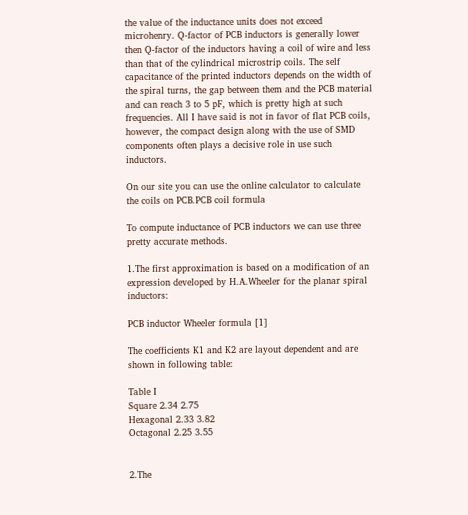the value of the inductance units does not exceed microhenry. Q-factor of PCB inductors is generally lower then Q-factor of the inductors having a coil of wire and less than that of the cylindrical microstrip coils. The self capacitance of the printed inductors depends on the width of the spiral turns, the gap between them and the PCB material and can reach 3 to 5 pF, which is pretty high at such frequencies. All I have said is not in favor of flat PCB coils, however, the compact design along with the use of SMD components often plays a decisive role in use such inductors.

On our site you can use the online calculator to calculate the coils on PCB.PCB coil formula

To compute inductance of PCB inductors we can use three pretty accurate methods.

1.The first approximation is based on a modification of an expression developed by H.A.Wheeler for the planar spiral inductors:

PCB inductor Wheeler formula [1]

The coefficients K1 and K2 are layout dependent and are shown in following table:

Table I
Square 2.34 2.75
Hexagonal 2.33 3.82
Octagonal 2.25 3.55


2.The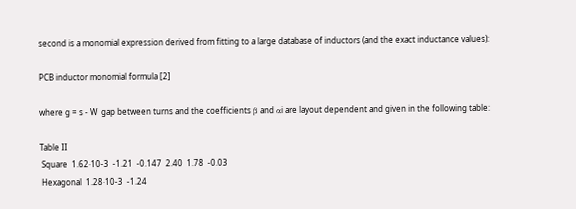second is a monomial expression derived from fitting to a large database of inductors (and the exact inductance values):

PCB inductor monomial formula [2]

where g = s - W  gap between turns and the coefficients β and αi are layout dependent and given in the following table:

Table II
 Square  1.62·10-3  -1.21  -0.147  2.40  1.78  -0.03
 Hexagonal  1.28·10-3  -1.24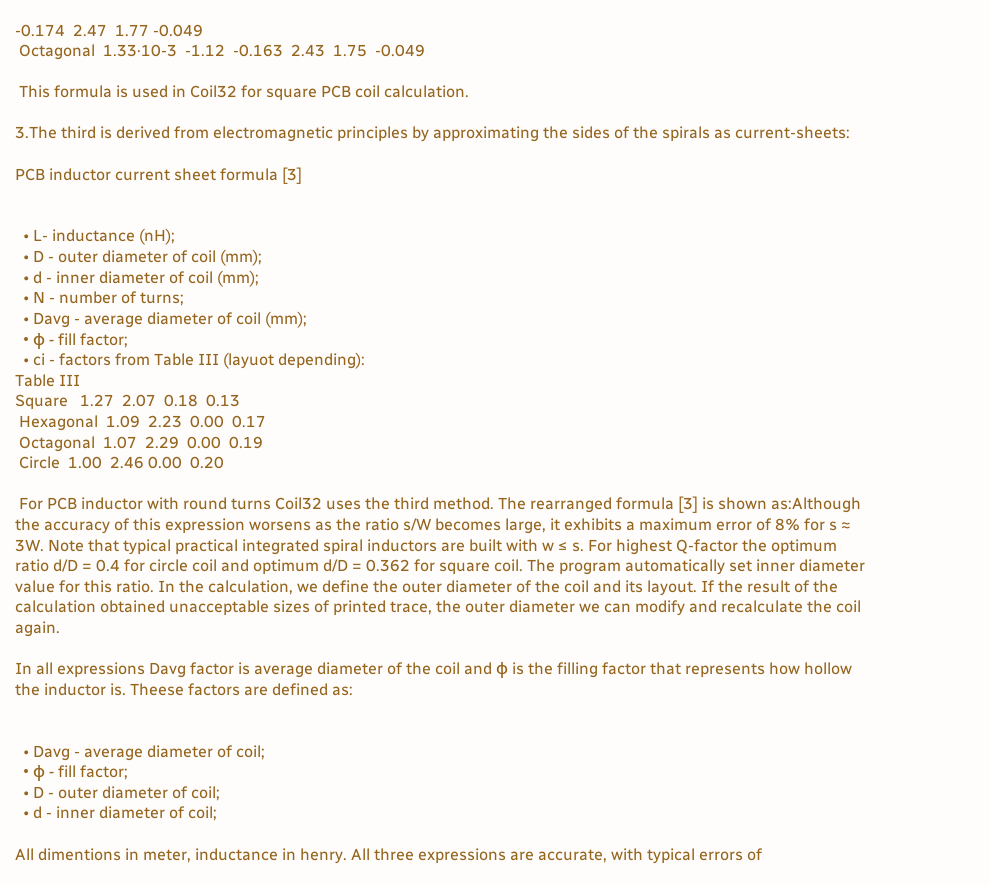-0.174  2.47  1.77 -0.049
 Octagonal  1.33·10-3  -1.12  -0.163  2.43  1.75  -0.049

 This formula is used in Coil32 for square PCB coil calculation.

3.The third is derived from electromagnetic principles by approximating the sides of the spirals as current-sheets:

PCB inductor current sheet formula [3]


  • L- inductance (nH);
  • D - outer diameter of coil (mm);
  • d - inner diameter of coil (mm);
  • N - number of turns;
  • Davg - average diameter of coil (mm);
  • φ - fill factor;
  • ci - factors from Table III (layuot depending):
Table III
Square   1.27  2.07  0.18  0.13
 Hexagonal  1.09  2.23  0.00  0.17
 Octagonal  1.07  2.29  0.00  0.19
 Circle  1.00  2.46 0.00  0.20

 For PCB inductor with round turns Coil32 uses the third method. The rearranged formula [3] is shown as:Although the accuracy of this expression worsens as the ratio s/W becomes large, it exhibits a maximum error of 8% for s ≈ 3W. Note that typical practical integrated spiral inductors are built with w ≤ s. For highest Q-factor the optimum ratio d/D = 0.4 for circle coil and optimum d/D = 0.362 for square coil. The program automatically set inner diameter value for this ratio. In the calculation, we define the outer diameter of the coil and its layout. If the result of the calculation obtained unacceptable sizes of printed trace, the outer diameter we can modify and recalculate the coil again.

In all expressions Davg factor is average diameter of the coil and φ is the filling factor that represents how hollow the inductor is. Theese factors are defined as:


  • Davg - average diameter of coil;
  • φ - fill factor;
  • D - outer diameter of coil;
  • d - inner diameter of coil;

All dimentions in meter, inductance in henry. All three expressions are accurate, with typical errors of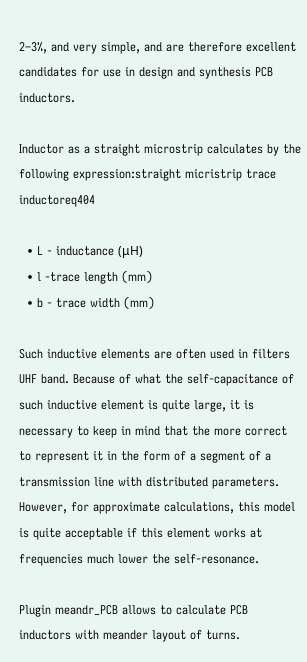2–3%, and very simple, and are therefore excellent candidates for use in design and synthesis PCB inductors.

Inductor as a straight microstrip calculates by the following expression:straight micristrip trace inductoreq404

  • L - inductance (μH)
  • l -trace length (mm)
  • b - trace width (mm)

Such inductive elements are often used in filters UHF band. Because of what the self-capacitance of such inductive element is quite large, it is necessary to keep in mind that the more correct to represent it in the form of a segment of a transmission line with distributed parameters. However, for approximate calculations, this model is quite acceptable if this element works at frequencies much lower the self-resonance.

Plugin meandr_PCB allows to calculate PCB inductors with meander layout of turns.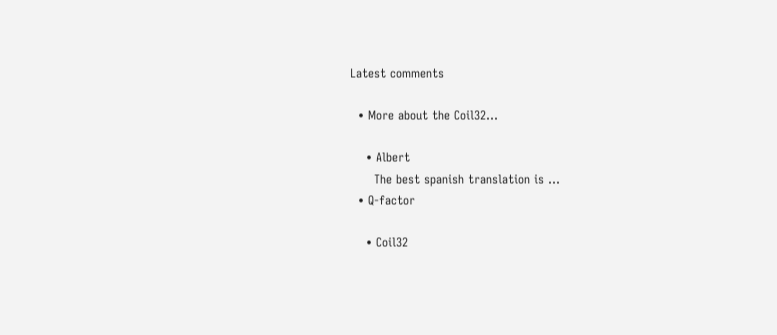Latest comments

  • More about the Coil32...

    • Albert
      The best spanish translation is ...
  • Q-factor

    • Coil32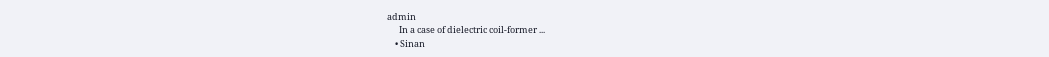admin
      In a case of dielectric coil-former ...
    • Sinan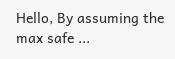Hello, By assuming the max safe ...